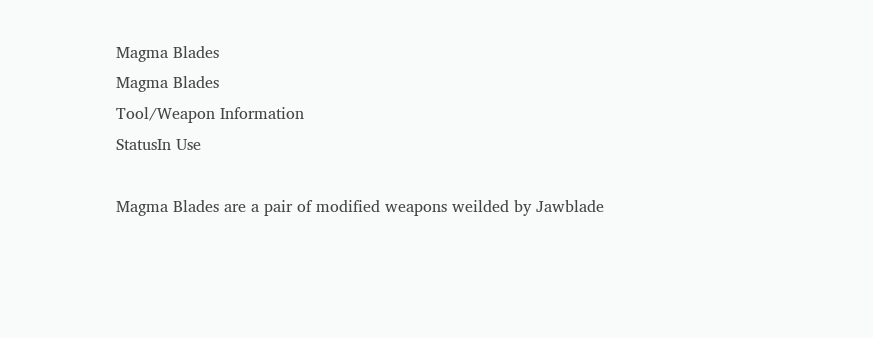Magma Blades
Magma Blades
Tool/Weapon Information
StatusIn Use

Magma Blades are a pair of modified weapons weilded by Jawblade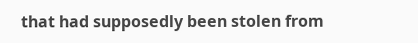that had supposedly been stolen from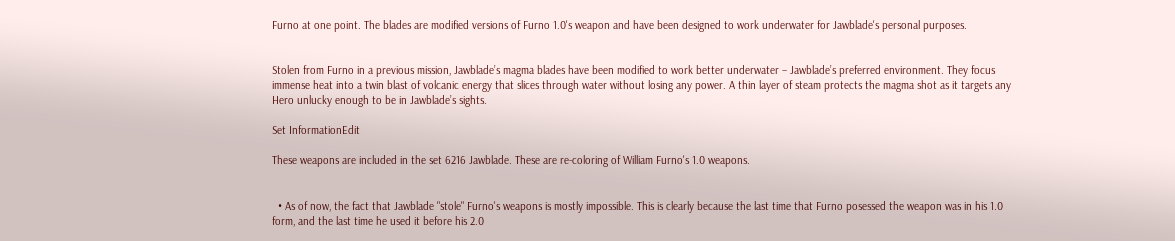Furno at one point. The blades are modified versions of Furno 1.0's weapon and have been designed to work underwater for Jawblade's personal purposes.


Stolen from Furno in a previous mission, Jawblade’s magma blades have been modified to work better underwater – Jawblade’s preferred environment. They focus immense heat into a twin blast of volcanic energy that slices through water without losing any power. A thin layer of steam protects the magma shot as it targets any Hero unlucky enough to be in Jawblade’s sights.

Set InformationEdit

These weapons are included in the set 6216 Jawblade. These are re-coloring of William Furno's 1.0 weapons.


  • As of now, the fact that Jawblade "stole" Furno's weapons is mostly impossible. This is clearly because the last time that Furno posessed the weapon was in his 1.0 form, and the last time he used it before his 2.0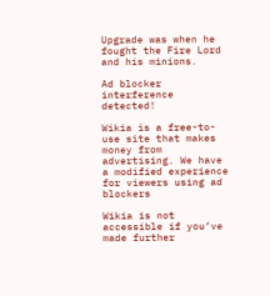Upgrade was when he fought the Fire Lord and his minions.

Ad blocker interference detected!

Wikia is a free-to-use site that makes money from advertising. We have a modified experience for viewers using ad blockers

Wikia is not accessible if you’ve made further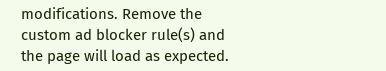modifications. Remove the custom ad blocker rule(s) and the page will load as expected.